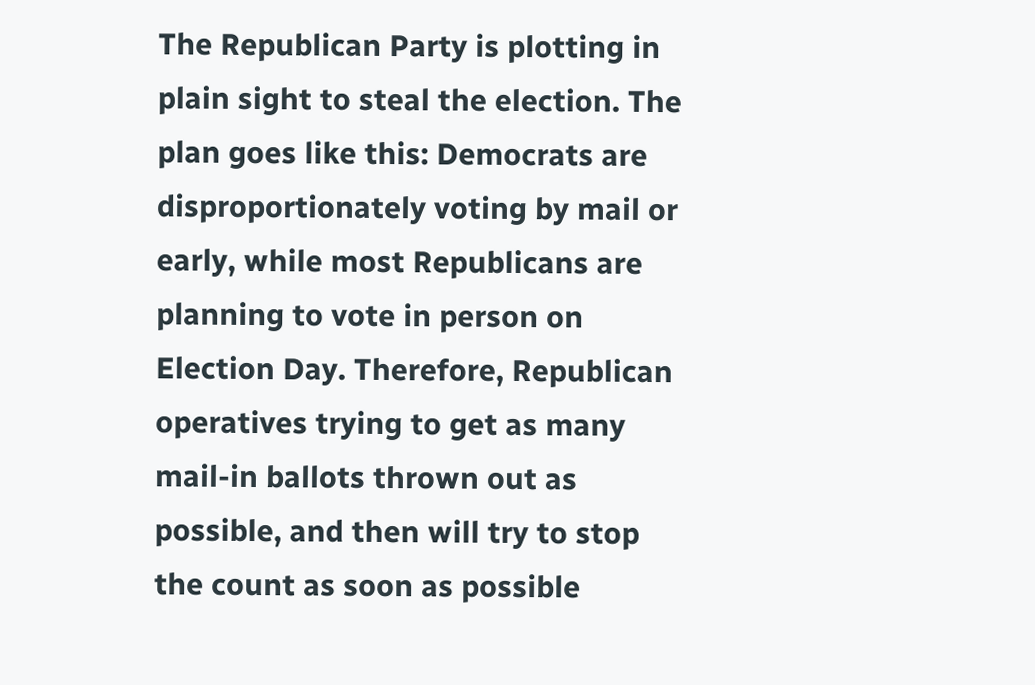The Republican Party is plotting in plain sight to steal the election. The plan goes like this: Democrats are disproportionately voting by mail or early, while most Republicans are planning to vote in person on Election Day. Therefore, Republican operatives trying to get as many mail-in ballots thrown out as possible, and then will try to stop the count as soon as possible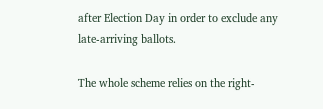after Election Day in order to exclude any late-arriving ballots.

The whole scheme relies on the right-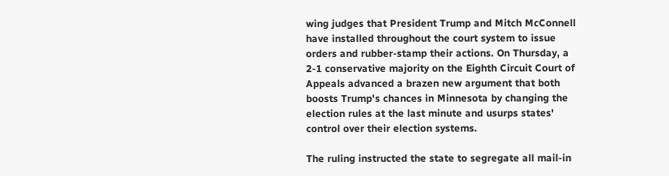wing judges that President Trump and Mitch McConnell have installed throughout the court system to issue orders and rubber-stamp their actions. On Thursday, a 2-1 conservative majority on the Eighth Circuit Court of Appeals advanced a brazen new argument that both boosts Trump's chances in Minnesota by changing the election rules at the last minute and usurps states' control over their election systems.

The ruling instructed the state to segregate all mail-in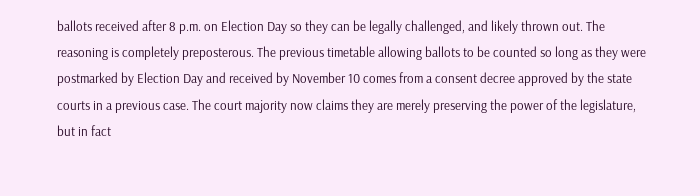ballots received after 8 p.m. on Election Day so they can be legally challenged, and likely thrown out. The reasoning is completely preposterous. The previous timetable allowing ballots to be counted so long as they were postmarked by Election Day and received by November 10 comes from a consent decree approved by the state courts in a previous case. The court majority now claims they are merely preserving the power of the legislature, but in fact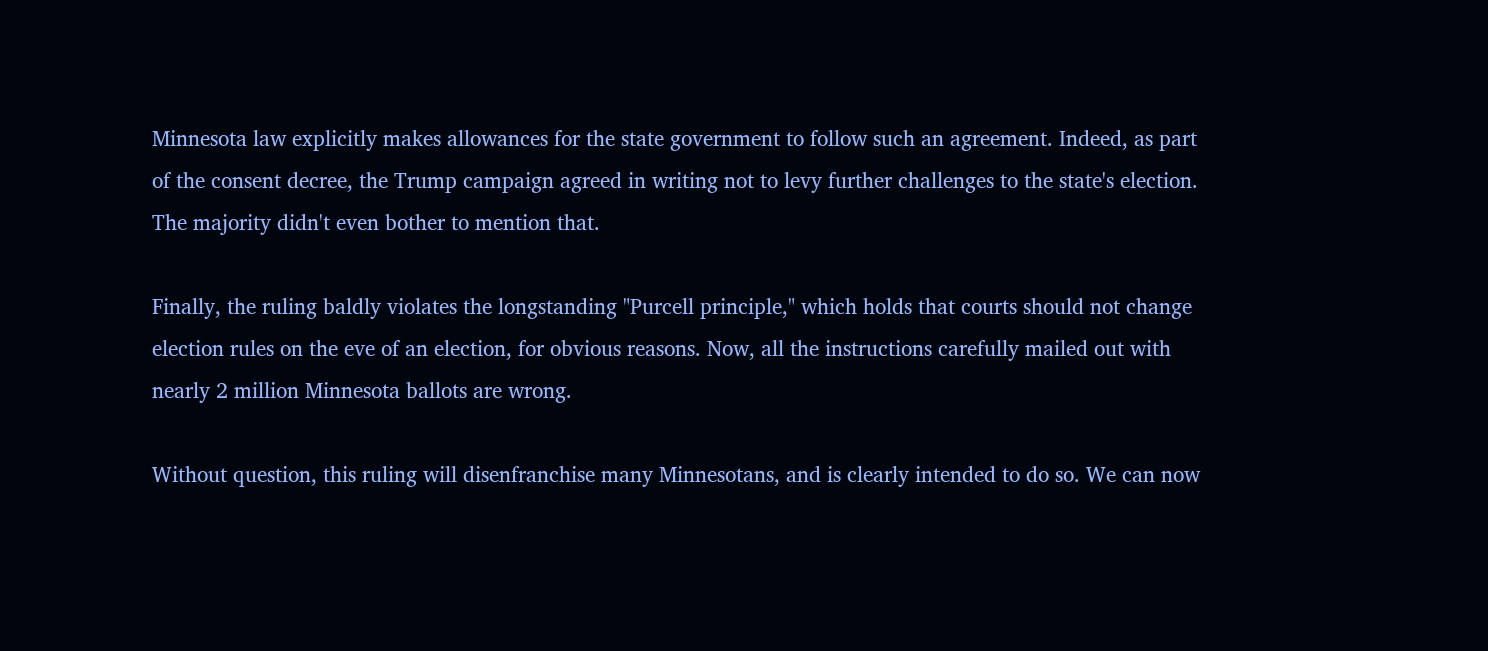Minnesota law explicitly makes allowances for the state government to follow such an agreement. Indeed, as part of the consent decree, the Trump campaign agreed in writing not to levy further challenges to the state's election. The majority didn't even bother to mention that.

Finally, the ruling baldly violates the longstanding "Purcell principle," which holds that courts should not change election rules on the eve of an election, for obvious reasons. Now, all the instructions carefully mailed out with nearly 2 million Minnesota ballots are wrong.

Without question, this ruling will disenfranchise many Minnesotans, and is clearly intended to do so. We can now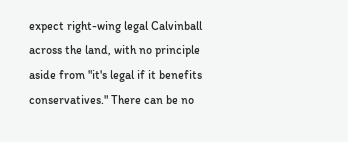expect right-wing legal Calvinball across the land, with no principle aside from "it's legal if it benefits conservatives." There can be no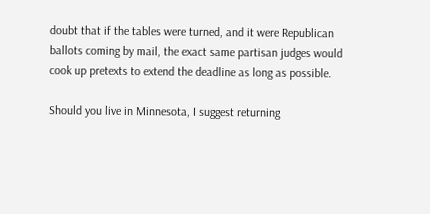doubt that if the tables were turned, and it were Republican ballots coming by mail, the exact same partisan judges would cook up pretexts to extend the deadline as long as possible.

Should you live in Minnesota, I suggest returning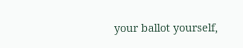your ballot yourself,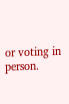or voting in person.